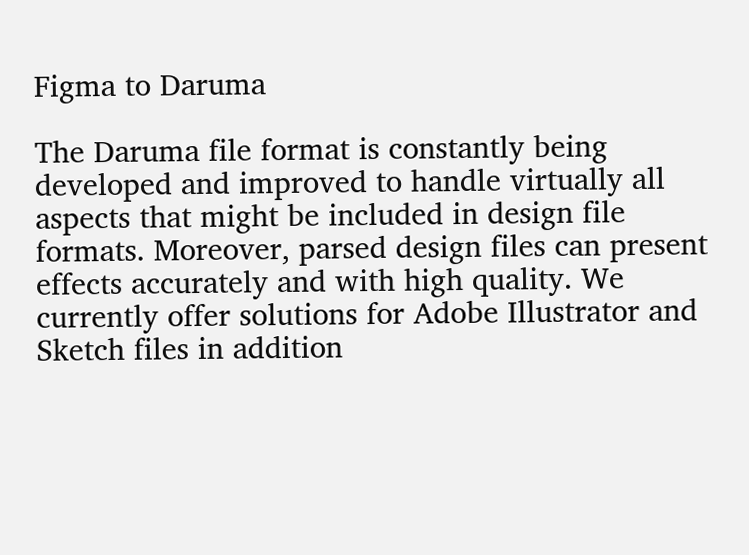Figma to Daruma

The Daruma file format is constantly being developed and improved to handle virtually all aspects that might be included in design file formats. Moreover, parsed design files can present effects accurately and with high quality. We currently offer solutions for Adobe Illustrator and Sketch files in addition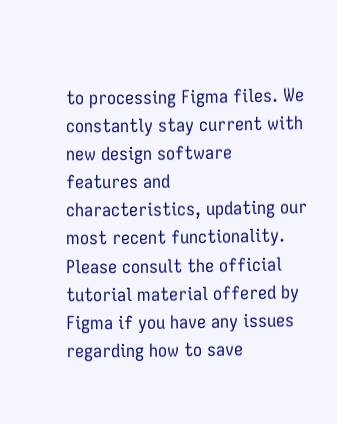to processing Figma files. We constantly stay current with new design software features and characteristics, updating our most recent functionality. Please consult the official tutorial material offered by Figma if you have any issues regarding how to save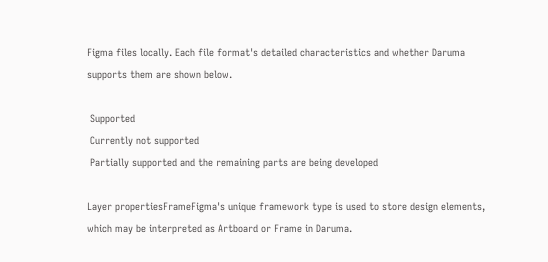Figma files locally. Each file format's detailed characteristics and whether Daruma supports them are shown below.

 Supported
 Currently not supported
 Partially supported and the remaining parts are being developed

Layer propertiesFrameFigma's unique framework type is used to store design elements, which may be interpreted as Artboard or Frame in Daruma.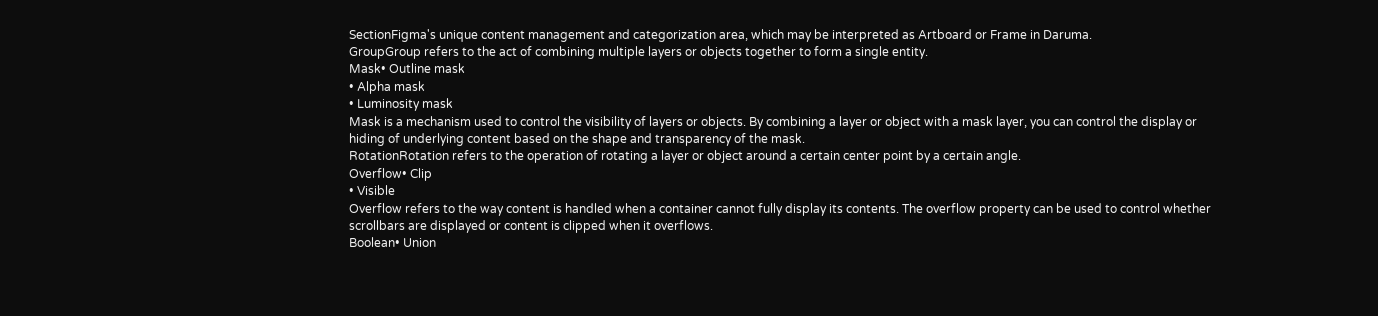SectionFigma's unique content management and categorization area, which may be interpreted as Artboard or Frame in Daruma.
GroupGroup refers to the act of combining multiple layers or objects together to form a single entity.
Mask• Outline mask
• Alpha mask
• Luminosity mask
Mask is a mechanism used to control the visibility of layers or objects. By combining a layer or object with a mask layer, you can control the display or hiding of underlying content based on the shape and transparency of the mask.
RotationRotation refers to the operation of rotating a layer or object around a certain center point by a certain angle.
Overflow• Clip
• Visible
Overflow refers to the way content is handled when a container cannot fully display its contents. The overflow property can be used to control whether scrollbars are displayed or content is clipped when it overflows.
Boolean• Union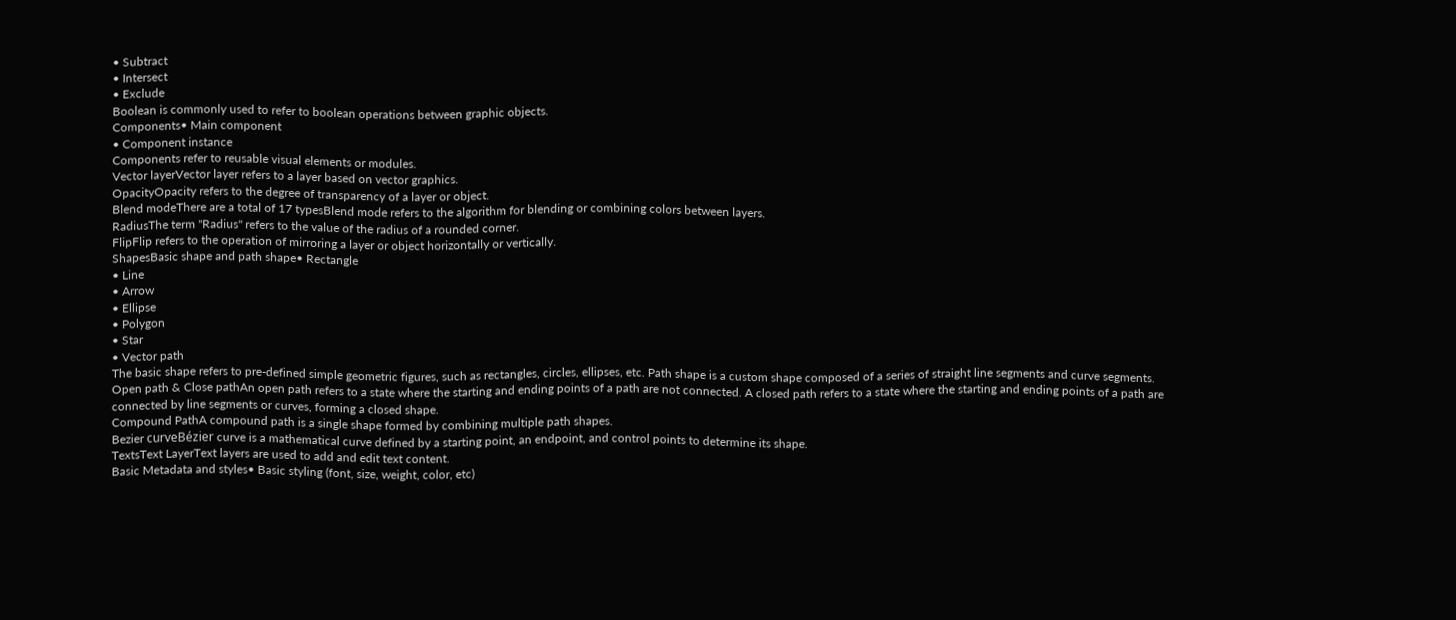• Subtract
• Intersect
• Exclude
Boolean is commonly used to refer to boolean operations between graphic objects.
Components• Main component
• Component instance
Components refer to reusable visual elements or modules.
Vector layerVector layer refers to a layer based on vector graphics.
OpacityOpacity refers to the degree of transparency of a layer or object.
Blend modeThere are a total of 17 typesBlend mode refers to the algorithm for blending or combining colors between layers.
RadiusThe term "Radius" refers to the value of the radius of a rounded corner.
FlipFlip refers to the operation of mirroring a layer or object horizontally or vertically.
ShapesBasic shape and path shape• Rectangle
• Line
• Arrow
• Ellipse
• Polygon
• Star
• Vector path
The basic shape refers to pre-defined simple geometric figures, such as rectangles, circles, ellipses, etc. Path shape is a custom shape composed of a series of straight line segments and curve segments.
Open path & Close pathAn open path refers to a state where the starting and ending points of a path are not connected. A closed path refers to a state where the starting and ending points of a path are connected by line segments or curves, forming a closed shape.
Compound PathA compound path is a single shape formed by combining multiple path shapes.
Bezier curveBézier curve is a mathematical curve defined by a starting point, an endpoint, and control points to determine its shape.
TextsText LayerText layers are used to add and edit text content.
Basic Metadata and styles• Basic styling (font, size, weight, color, etc)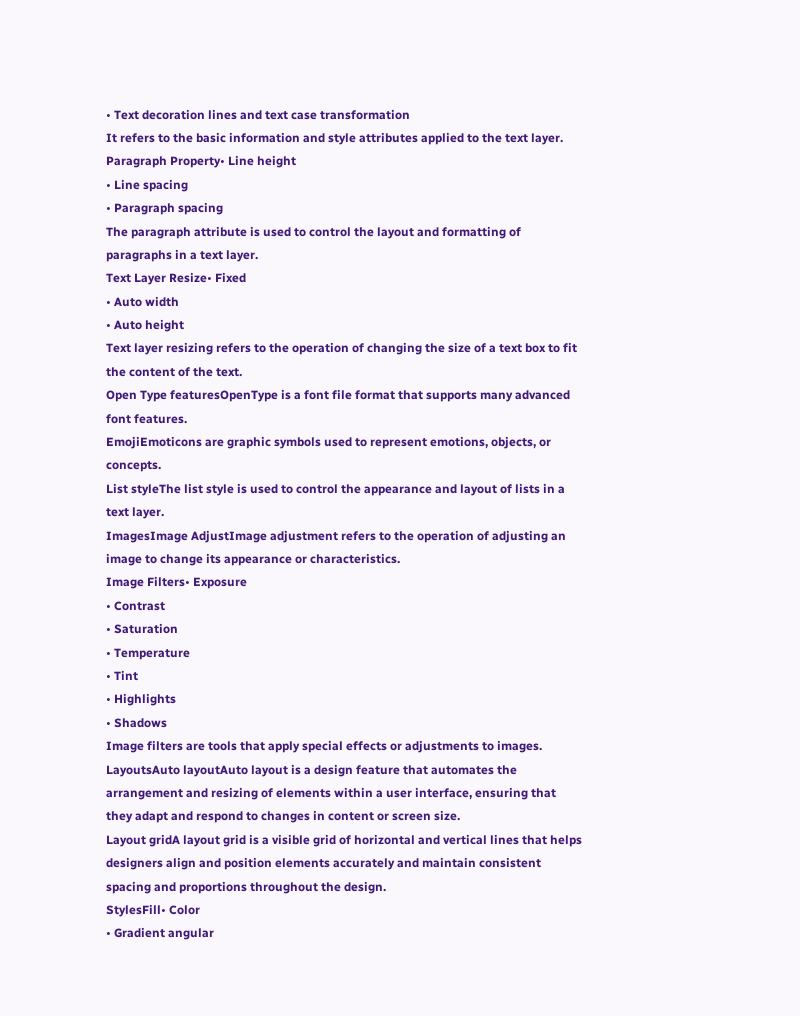• Text decoration lines and text case transformation
It refers to the basic information and style attributes applied to the text layer.
Paragraph Property• Line height
• Line spacing
• Paragraph spacing
The paragraph attribute is used to control the layout and formatting of paragraphs in a text layer.
Text Layer Resize• Fixed
• Auto width
• Auto height
Text layer resizing refers to the operation of changing the size of a text box to fit the content of the text.
Open Type featuresOpenType is a font file format that supports many advanced font features.
EmojiEmoticons are graphic symbols used to represent emotions, objects, or concepts.
List styleThe list style is used to control the appearance and layout of lists in a text layer.
ImagesImage AdjustImage adjustment refers to the operation of adjusting an image to change its appearance or characteristics.
Image Filters• Exposure
• Contrast
• Saturation
• Temperature
• Tint
• Highlights
• Shadows
Image filters are tools that apply special effects or adjustments to images.
LayoutsAuto layoutAuto layout is a design feature that automates the arrangement and resizing of elements within a user interface, ensuring that they adapt and respond to changes in content or screen size.
Layout gridA layout grid is a visible grid of horizontal and vertical lines that helps designers align and position elements accurately and maintain consistent spacing and proportions throughout the design.
StylesFill• Color
• Gradient angular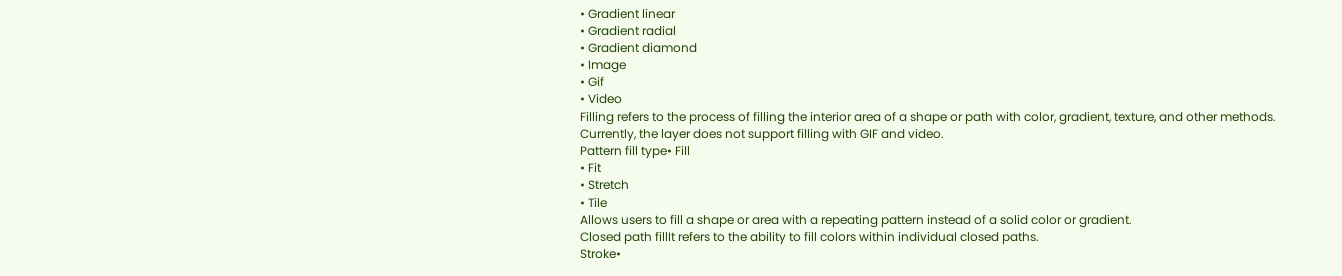• Gradient linear
• Gradient radial
• Gradient diamond
• Image
• Gif
• Video
Filling refers to the process of filling the interior area of a shape or path with color, gradient, texture, and other methods.
Currently, the layer does not support filling with GIF and video.
Pattern fill type• Fill
• Fit
• Stretch
• Tile
Allows users to fill a shape or area with a repeating pattern instead of a solid color or gradient.
Closed path fillIt refers to the ability to fill colors within individual closed paths.
Stroke•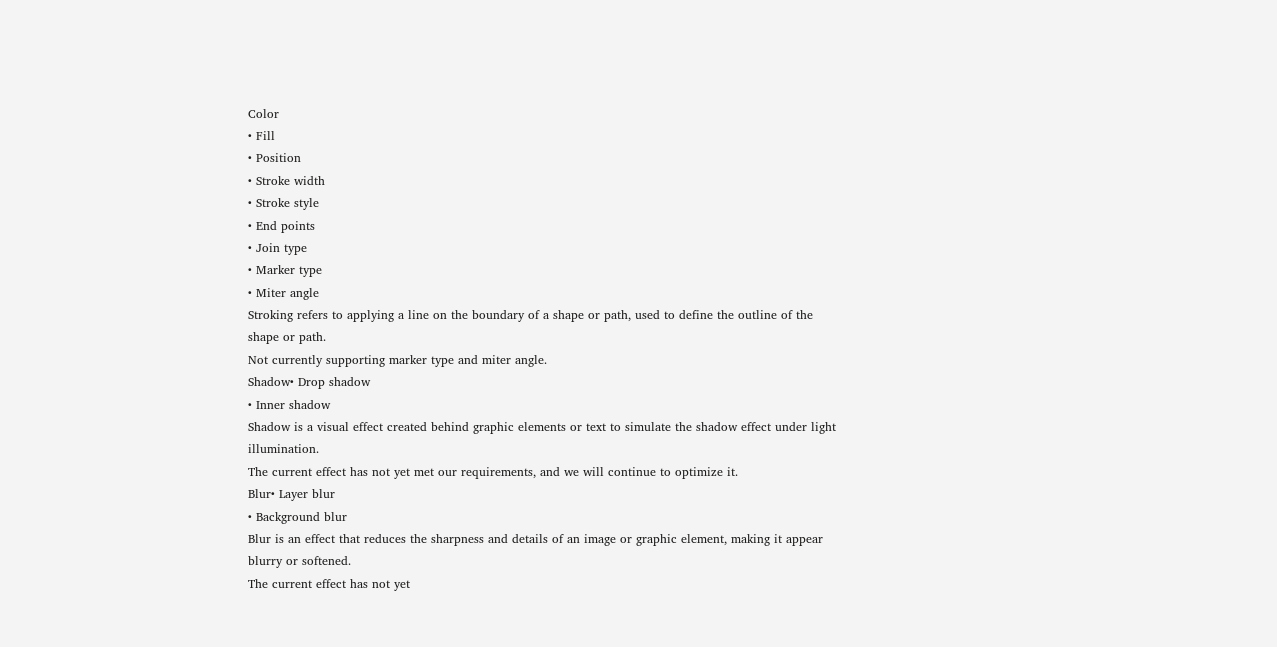Color
• Fill
• Position
• Stroke width
• Stroke style
• End points
• Join type
• Marker type
• Miter angle
Stroking refers to applying a line on the boundary of a shape or path, used to define the outline of the shape or path.
Not currently supporting marker type and miter angle.
Shadow• Drop shadow
• Inner shadow
Shadow is a visual effect created behind graphic elements or text to simulate the shadow effect under light illumination.
The current effect has not yet met our requirements, and we will continue to optimize it.
Blur• Layer blur
• Background blur
Blur is an effect that reduces the sharpness and details of an image or graphic element, making it appear blurry or softened.
The current effect has not yet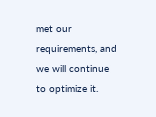met our requirements, and we will continue to optimize it.